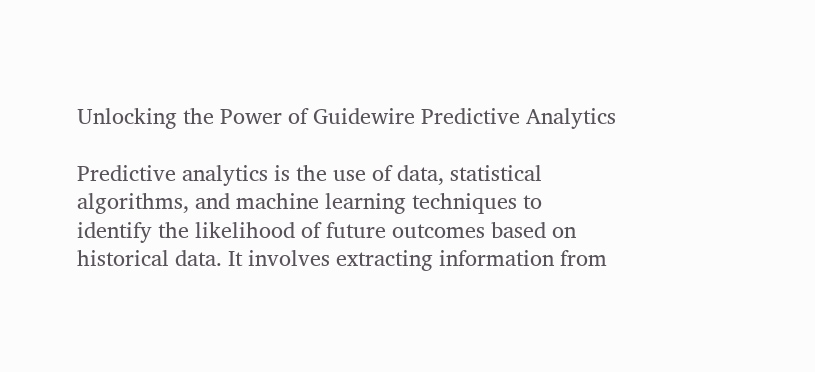Unlocking the Power of Guidewire Predictive Analytics

Predictive analytics is the use of data, statistical algorithms, and machine learning techniques to identify the likelihood of future outcomes based on historical data. It involves extracting information from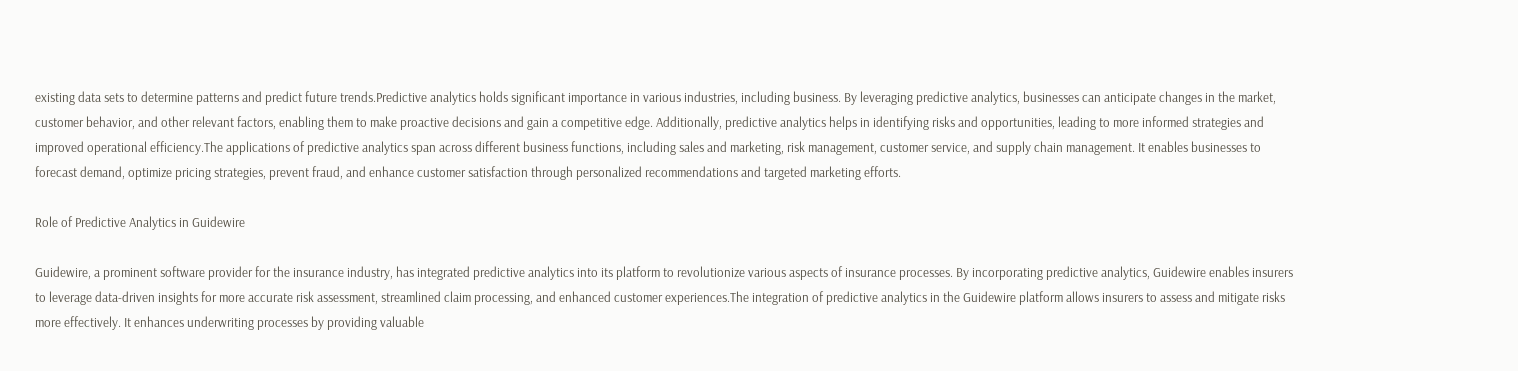existing data sets to determine patterns and predict future trends.Predictive analytics holds significant importance in various industries, including business. By leveraging predictive analytics, businesses can anticipate changes in the market, customer behavior, and other relevant factors, enabling them to make proactive decisions and gain a competitive edge. Additionally, predictive analytics helps in identifying risks and opportunities, leading to more informed strategies and improved operational efficiency.The applications of predictive analytics span across different business functions, including sales and marketing, risk management, customer service, and supply chain management. It enables businesses to forecast demand, optimize pricing strategies, prevent fraud, and enhance customer satisfaction through personalized recommendations and targeted marketing efforts.

Role of Predictive Analytics in Guidewire

Guidewire, a prominent software provider for the insurance industry, has integrated predictive analytics into its platform to revolutionize various aspects of insurance processes. By incorporating predictive analytics, Guidewire enables insurers to leverage data-driven insights for more accurate risk assessment, streamlined claim processing, and enhanced customer experiences.The integration of predictive analytics in the Guidewire platform allows insurers to assess and mitigate risks more effectively. It enhances underwriting processes by providing valuable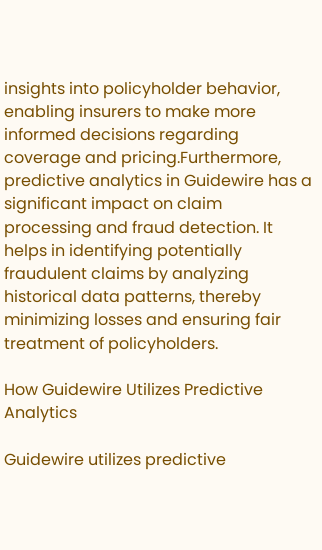insights into policyholder behavior, enabling insurers to make more informed decisions regarding coverage and pricing.Furthermore, predictive analytics in Guidewire has a significant impact on claim processing and fraud detection. It helps in identifying potentially fraudulent claims by analyzing historical data patterns, thereby minimizing losses and ensuring fair treatment of policyholders.

How Guidewire Utilizes Predictive Analytics

Guidewire utilizes predictive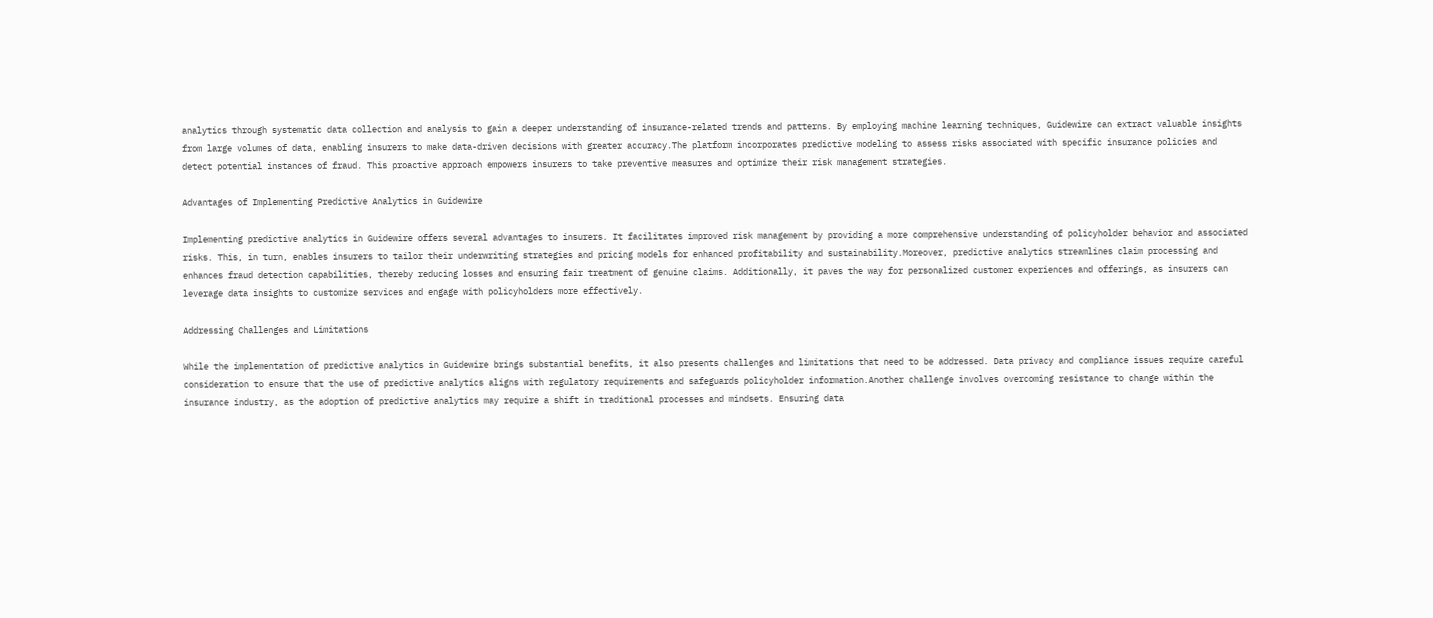analytics through systematic data collection and analysis to gain a deeper understanding of insurance-related trends and patterns. By employing machine learning techniques, Guidewire can extract valuable insights from large volumes of data, enabling insurers to make data-driven decisions with greater accuracy.The platform incorporates predictive modeling to assess risks associated with specific insurance policies and detect potential instances of fraud. This proactive approach empowers insurers to take preventive measures and optimize their risk management strategies.

Advantages of Implementing Predictive Analytics in Guidewire

Implementing predictive analytics in Guidewire offers several advantages to insurers. It facilitates improved risk management by providing a more comprehensive understanding of policyholder behavior and associated risks. This, in turn, enables insurers to tailor their underwriting strategies and pricing models for enhanced profitability and sustainability.Moreover, predictive analytics streamlines claim processing and enhances fraud detection capabilities, thereby reducing losses and ensuring fair treatment of genuine claims. Additionally, it paves the way for personalized customer experiences and offerings, as insurers can leverage data insights to customize services and engage with policyholders more effectively.

Addressing Challenges and Limitations

While the implementation of predictive analytics in Guidewire brings substantial benefits, it also presents challenges and limitations that need to be addressed. Data privacy and compliance issues require careful consideration to ensure that the use of predictive analytics aligns with regulatory requirements and safeguards policyholder information.Another challenge involves overcoming resistance to change within the insurance industry, as the adoption of predictive analytics may require a shift in traditional processes and mindsets. Ensuring data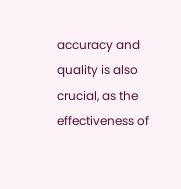accuracy and quality is also crucial, as the effectiveness of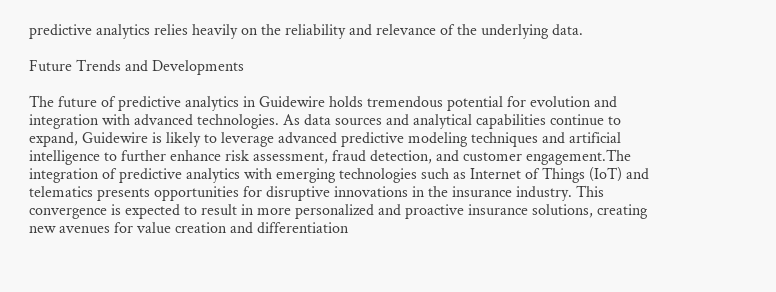predictive analytics relies heavily on the reliability and relevance of the underlying data.

Future Trends and Developments

The future of predictive analytics in Guidewire holds tremendous potential for evolution and integration with advanced technologies. As data sources and analytical capabilities continue to expand, Guidewire is likely to leverage advanced predictive modeling techniques and artificial intelligence to further enhance risk assessment, fraud detection, and customer engagement.The integration of predictive analytics with emerging technologies such as Internet of Things (IoT) and telematics presents opportunities for disruptive innovations in the insurance industry. This convergence is expected to result in more personalized and proactive insurance solutions, creating new avenues for value creation and differentiation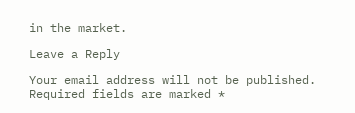in the market.

Leave a Reply

Your email address will not be published. Required fields are marked *